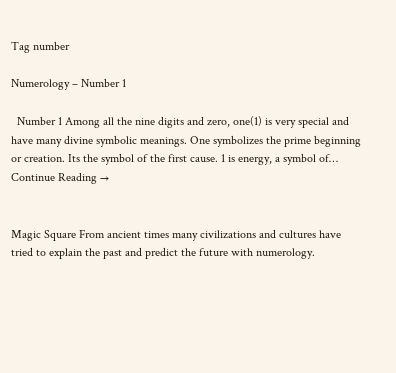Tag number

Numerology – Number 1

  Number 1 Among all the nine digits and zero, one(1) is very special and have many divine symbolic meanings. One symbolizes the prime beginning or creation. Its the symbol of the first cause. 1 is energy, a symbol of… Continue Reading →


Magic Square From ancient times many civilizations and cultures have tried to explain the past and predict the future with numerology.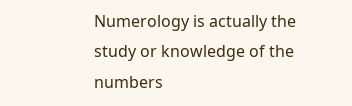Numerology is actually the study or knowledge of the numbers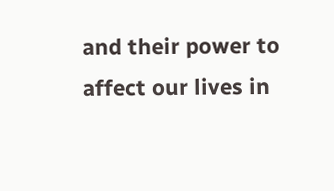and their power to affect our lives in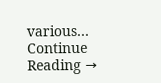various… Continue Reading →